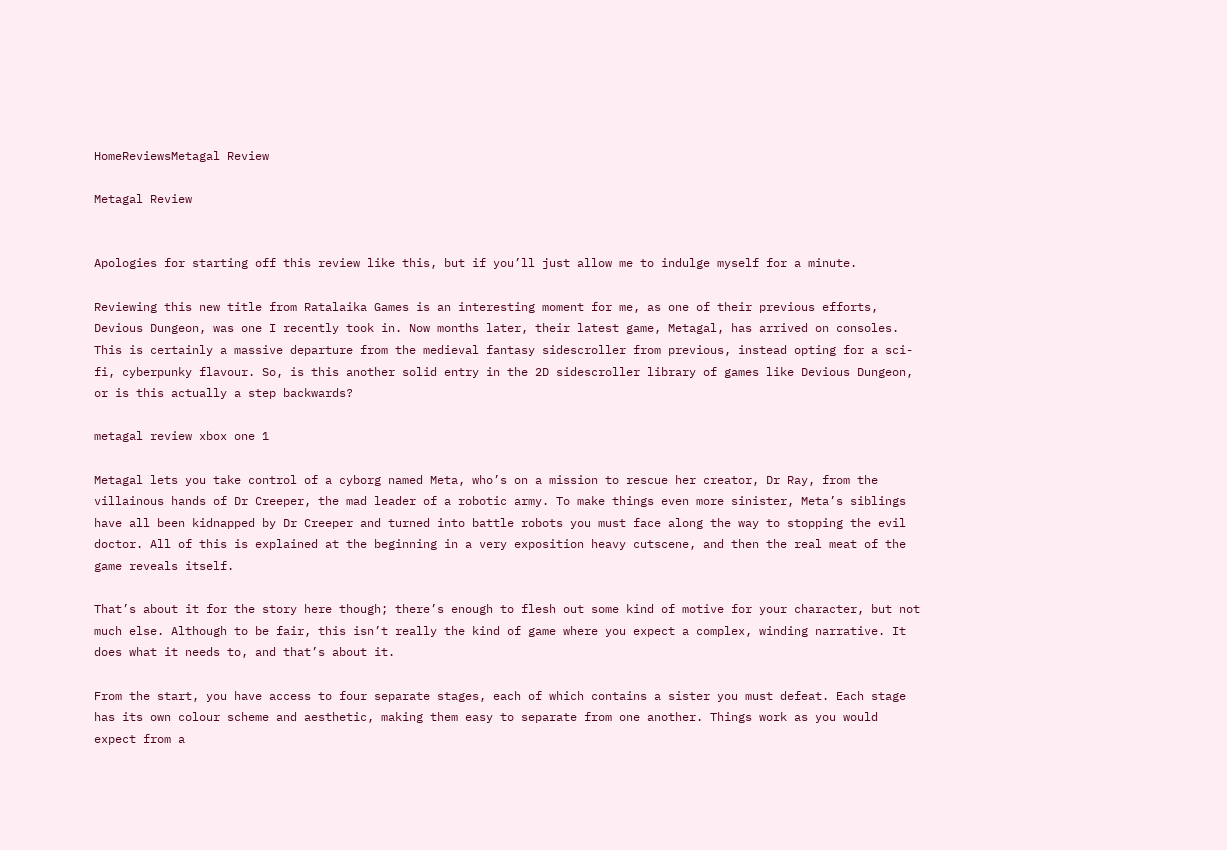HomeReviewsMetagal Review

Metagal Review


Apologies for starting off this review like this, but if you’ll just allow me to indulge myself for a minute.

Reviewing this new title from Ratalaika Games is an interesting moment for me, as one of their previous efforts, Devious Dungeon, was one I recently took in. Now months later, their latest game, Metagal, has arrived on consoles. This is certainly a massive departure from the medieval fantasy sidescroller from previous, instead opting for a sci-fi, cyberpunky flavour. So, is this another solid entry in the 2D sidescroller library of games like Devious Dungeon, or is this actually a step backwards?

metagal review xbox one 1

Metagal lets you take control of a cyborg named Meta, who’s on a mission to rescue her creator, Dr Ray, from the villainous hands of Dr Creeper, the mad leader of a robotic army. To make things even more sinister, Meta’s siblings have all been kidnapped by Dr Creeper and turned into battle robots you must face along the way to stopping the evil doctor. All of this is explained at the beginning in a very exposition heavy cutscene, and then the real meat of the game reveals itself.

That’s about it for the story here though; there’s enough to flesh out some kind of motive for your character, but not much else. Although to be fair, this isn’t really the kind of game where you expect a complex, winding narrative. It does what it needs to, and that’s about it.

From the start, you have access to four separate stages, each of which contains a sister you must defeat. Each stage has its own colour scheme and aesthetic, making them easy to separate from one another. Things work as you would expect from a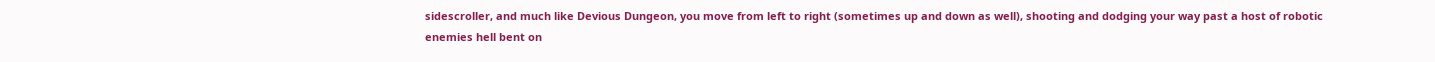sidescroller, and much like Devious Dungeon, you move from left to right (sometimes up and down as well), shooting and dodging your way past a host of robotic enemies hell bent on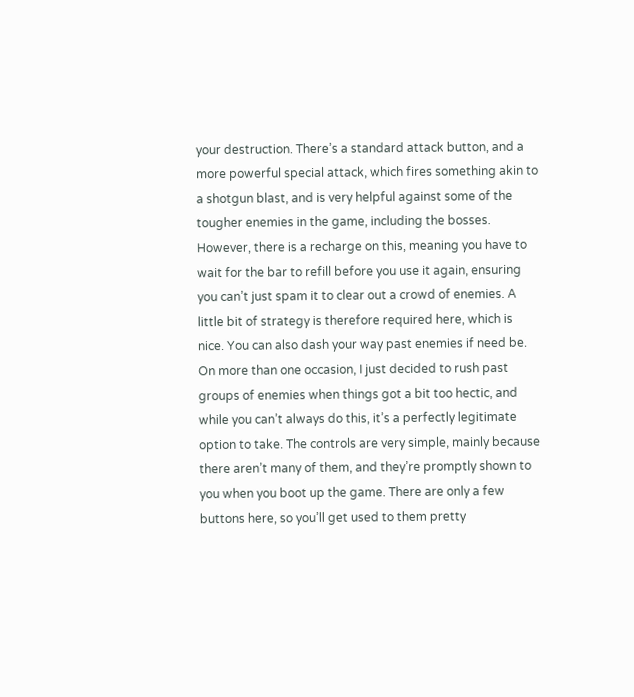your destruction. There’s a standard attack button, and a more powerful special attack, which fires something akin to a shotgun blast, and is very helpful against some of the tougher enemies in the game, including the bosses. However, there is a recharge on this, meaning you have to wait for the bar to refill before you use it again, ensuring you can’t just spam it to clear out a crowd of enemies. A little bit of strategy is therefore required here, which is nice. You can also dash your way past enemies if need be. On more than one occasion, I just decided to rush past groups of enemies when things got a bit too hectic, and while you can’t always do this, it’s a perfectly legitimate option to take. The controls are very simple, mainly because there aren’t many of them, and they’re promptly shown to you when you boot up the game. There are only a few buttons here, so you’ll get used to them pretty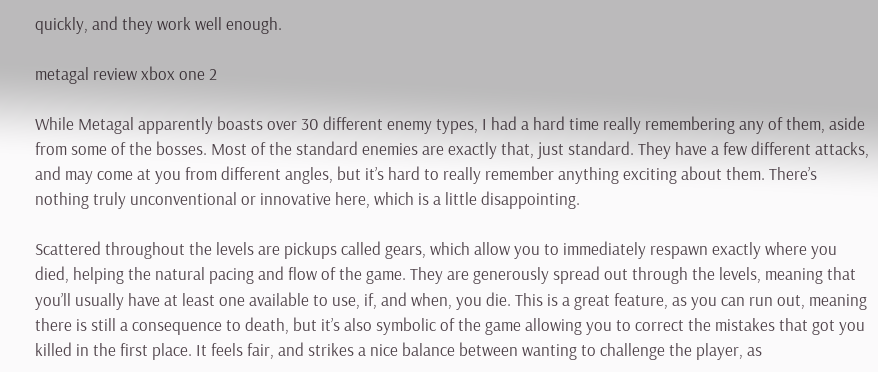quickly, and they work well enough.

metagal review xbox one 2

While Metagal apparently boasts over 30 different enemy types, I had a hard time really remembering any of them, aside from some of the bosses. Most of the standard enemies are exactly that, just standard. They have a few different attacks, and may come at you from different angles, but it’s hard to really remember anything exciting about them. There’s nothing truly unconventional or innovative here, which is a little disappointing.

Scattered throughout the levels are pickups called gears, which allow you to immediately respawn exactly where you died, helping the natural pacing and flow of the game. They are generously spread out through the levels, meaning that you’ll usually have at least one available to use, if, and when, you die. This is a great feature, as you can run out, meaning there is still a consequence to death, but it’s also symbolic of the game allowing you to correct the mistakes that got you killed in the first place. It feels fair, and strikes a nice balance between wanting to challenge the player, as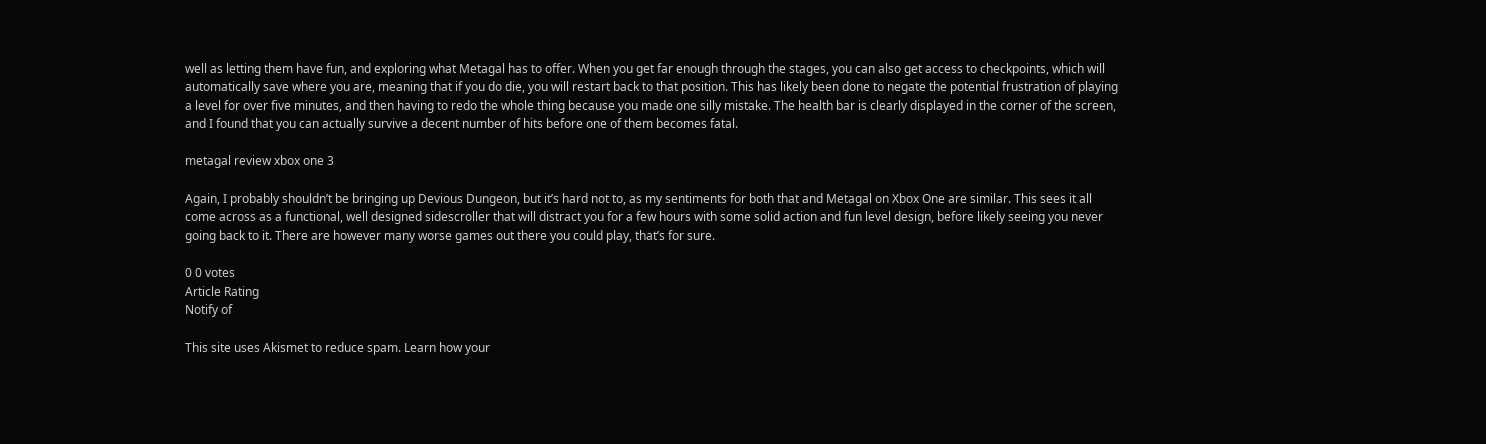well as letting them have fun, and exploring what Metagal has to offer. When you get far enough through the stages, you can also get access to checkpoints, which will automatically save where you are, meaning that if you do die, you will restart back to that position. This has likely been done to negate the potential frustration of playing a level for over five minutes, and then having to redo the whole thing because you made one silly mistake. The health bar is clearly displayed in the corner of the screen, and I found that you can actually survive a decent number of hits before one of them becomes fatal.

metagal review xbox one 3

Again, I probably shouldn’t be bringing up Devious Dungeon, but it’s hard not to, as my sentiments for both that and Metagal on Xbox One are similar. This sees it all come across as a functional, well designed sidescroller that will distract you for a few hours with some solid action and fun level design, before likely seeing you never going back to it. There are however many worse games out there you could play, that’s for sure.

0 0 votes
Article Rating
Notify of

This site uses Akismet to reduce spam. Learn how your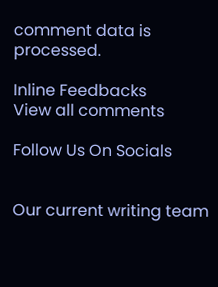comment data is processed.

Inline Feedbacks
View all comments

Follow Us On Socials


Our current writing team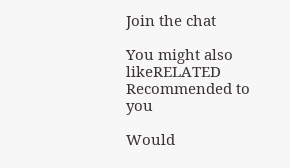Join the chat

You might also likeRELATED
Recommended to you

Would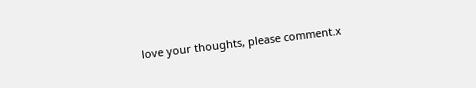love your thoughts, please comment.x